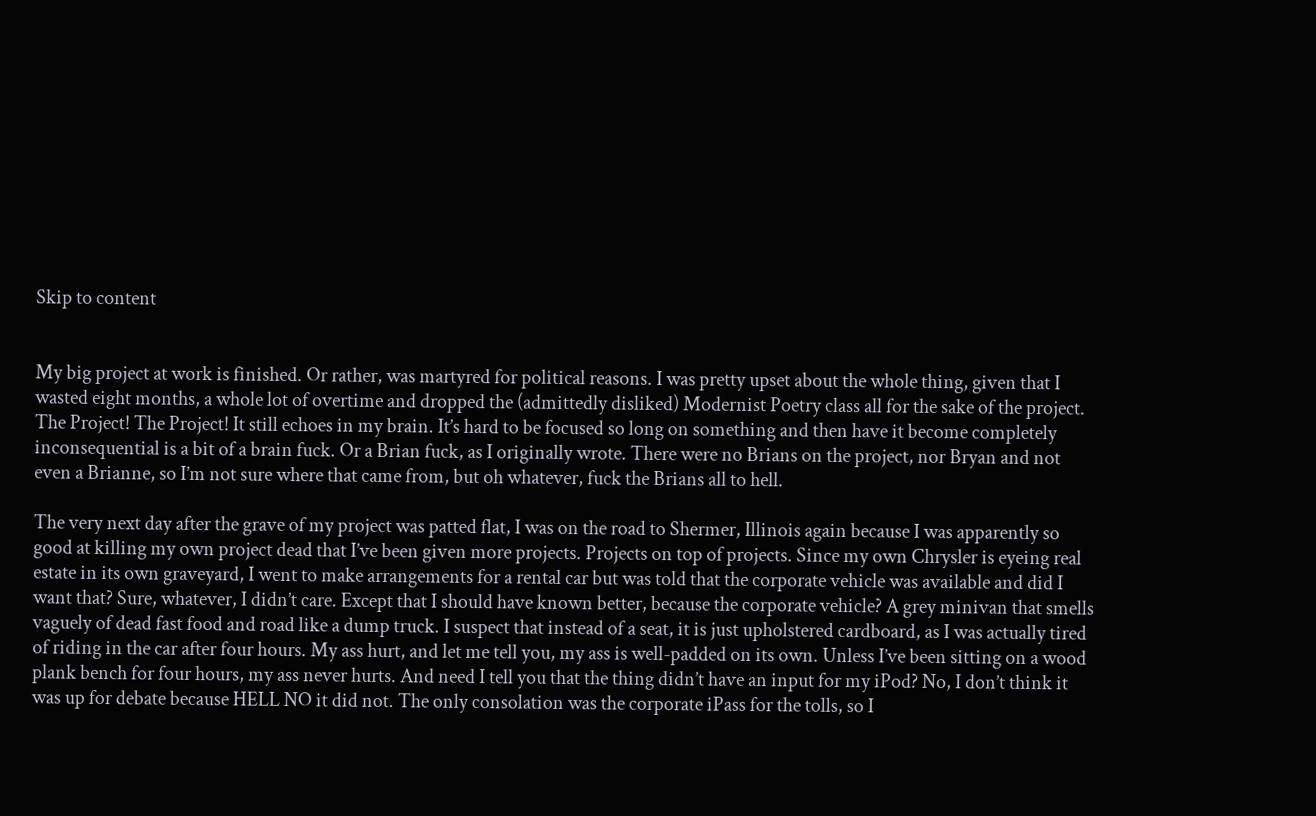Skip to content


My big project at work is finished. Or rather, was martyred for political reasons. I was pretty upset about the whole thing, given that I wasted eight months, a whole lot of overtime and dropped the (admittedly disliked) Modernist Poetry class all for the sake of the project. The Project! The Project! It still echoes in my brain. It’s hard to be focused so long on something and then have it become completely inconsequential is a bit of a brain fuck. Or a Brian fuck, as I originally wrote. There were no Brians on the project, nor Bryan and not even a Brianne, so I’m not sure where that came from, but oh whatever, fuck the Brians all to hell.

The very next day after the grave of my project was patted flat, I was on the road to Shermer, Illinois again because I was apparently so good at killing my own project dead that I’ve been given more projects. Projects on top of projects. Since my own Chrysler is eyeing real estate in its own graveyard, I went to make arrangements for a rental car but was told that the corporate vehicle was available and did I want that? Sure, whatever, I didn’t care. Except that I should have known better, because the corporate vehicle? A grey minivan that smells vaguely of dead fast food and road like a dump truck. I suspect that instead of a seat, it is just upholstered cardboard, as I was actually tired of riding in the car after four hours. My ass hurt, and let me tell you, my ass is well-padded on its own. Unless I’ve been sitting on a wood plank bench for four hours, my ass never hurts. And need I tell you that the thing didn’t have an input for my iPod? No, I don’t think it was up for debate because HELL NO it did not. The only consolation was the corporate iPass for the tolls, so I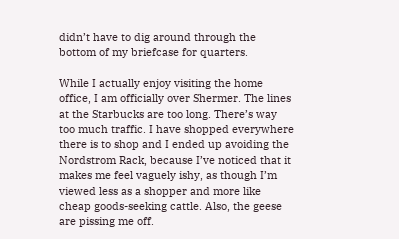didn’t have to dig around through the bottom of my briefcase for quarters.

While I actually enjoy visiting the home office, I am officially over Shermer. The lines at the Starbucks are too long. There’s way too much traffic. I have shopped everywhere there is to shop and I ended up avoiding the Nordstrom Rack, because I’ve noticed that it makes me feel vaguely ishy, as though I’m viewed less as a shopper and more like cheap goods-seeking cattle. Also, the geese are pissing me off.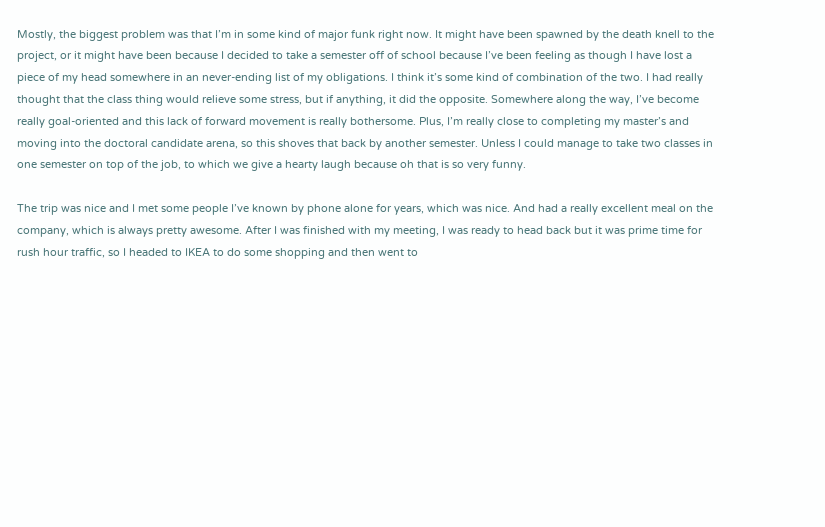Mostly, the biggest problem was that I’m in some kind of major funk right now. It might have been spawned by the death knell to the project, or it might have been because I decided to take a semester off of school because I’ve been feeling as though I have lost a piece of my head somewhere in an never-ending list of my obligations. I think it’s some kind of combination of the two. I had really thought that the class thing would relieve some stress, but if anything, it did the opposite. Somewhere along the way, I’ve become really goal-oriented and this lack of forward movement is really bothersome. Plus, I’m really close to completing my master’s and moving into the doctoral candidate arena, so this shoves that back by another semester. Unless I could manage to take two classes in one semester on top of the job, to which we give a hearty laugh because oh that is so very funny.

The trip was nice and I met some people I’ve known by phone alone for years, which was nice. And had a really excellent meal on the company, which is always pretty awesome. After I was finished with my meeting, I was ready to head back but it was prime time for rush hour traffic, so I headed to IKEA to do some shopping and then went to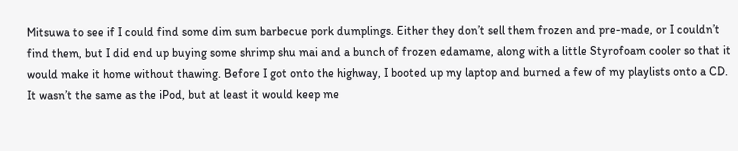Mitsuwa to see if I could find some dim sum barbecue pork dumplings. Either they don’t sell them frozen and pre-made, or I couldn’t find them, but I did end up buying some shrimp shu mai and a bunch of frozen edamame, along with a little Styrofoam cooler so that it would make it home without thawing. Before I got onto the highway, I booted up my laptop and burned a few of my playlists onto a CD. It wasn’t the same as the iPod, but at least it would keep me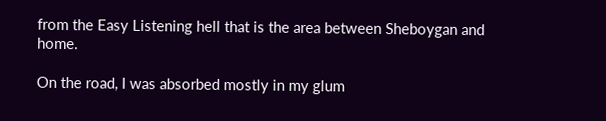from the Easy Listening hell that is the area between Sheboygan and home.

On the road, I was absorbed mostly in my glum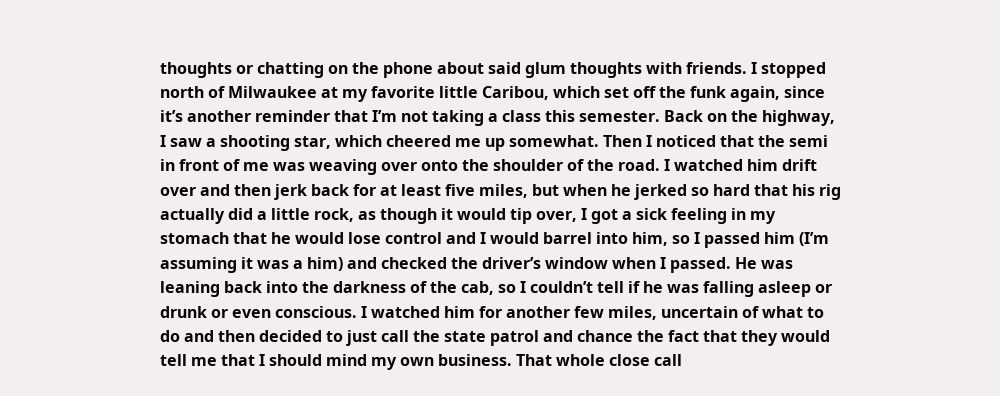thoughts or chatting on the phone about said glum thoughts with friends. I stopped north of Milwaukee at my favorite little Caribou, which set off the funk again, since it’s another reminder that I’m not taking a class this semester. Back on the highway, I saw a shooting star, which cheered me up somewhat. Then I noticed that the semi in front of me was weaving over onto the shoulder of the road. I watched him drift over and then jerk back for at least five miles, but when he jerked so hard that his rig actually did a little rock, as though it would tip over, I got a sick feeling in my stomach that he would lose control and I would barrel into him, so I passed him (I’m assuming it was a him) and checked the driver’s window when I passed. He was leaning back into the darkness of the cab, so I couldn’t tell if he was falling asleep or drunk or even conscious. I watched him for another few miles, uncertain of what to do and then decided to just call the state patrol and chance the fact that they would tell me that I should mind my own business. That whole close call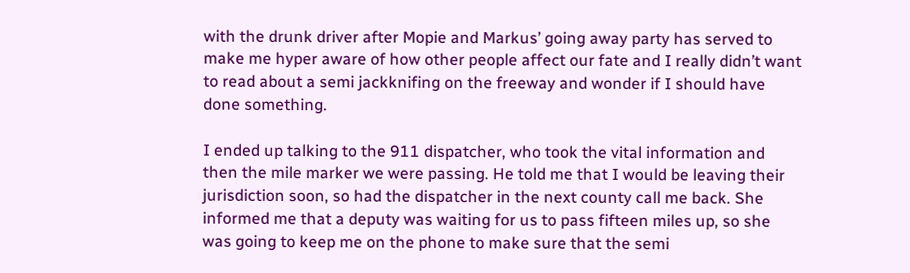with the drunk driver after Mopie and Markus’ going away party has served to make me hyper aware of how other people affect our fate and I really didn’t want to read about a semi jackknifing on the freeway and wonder if I should have done something.

I ended up talking to the 911 dispatcher, who took the vital information and then the mile marker we were passing. He told me that I would be leaving their jurisdiction soon, so had the dispatcher in the next county call me back. She informed me that a deputy was waiting for us to pass fifteen miles up, so she was going to keep me on the phone to make sure that the semi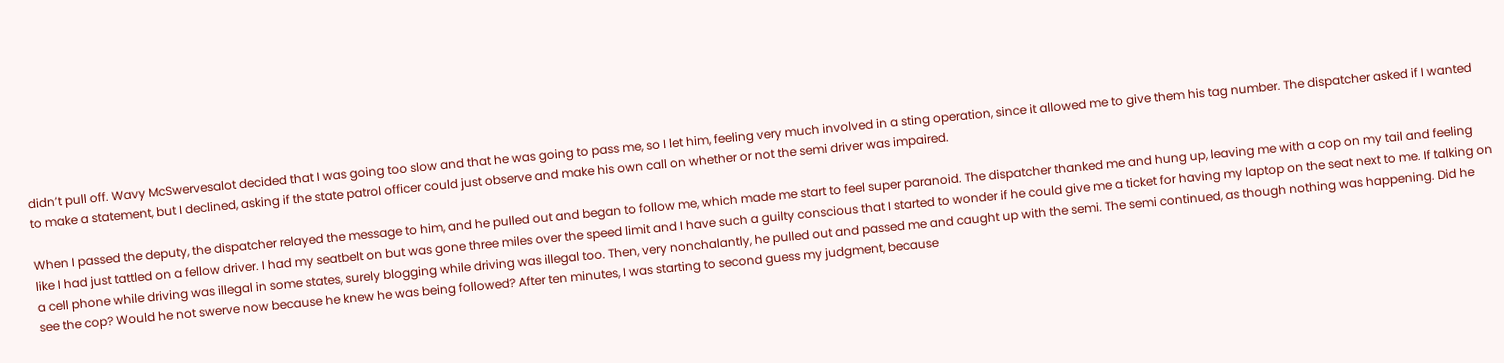didn’t pull off. Wavy McSwervesalot decided that I was going too slow and that he was going to pass me, so I let him, feeling very much involved in a sting operation, since it allowed me to give them his tag number. The dispatcher asked if I wanted to make a statement, but I declined, asking if the state patrol officer could just observe and make his own call on whether or not the semi driver was impaired.

When I passed the deputy, the dispatcher relayed the message to him, and he pulled out and began to follow me, which made me start to feel super paranoid. The dispatcher thanked me and hung up, leaving me with a cop on my tail and feeling like I had just tattled on a fellow driver. I had my seatbelt on but was gone three miles over the speed limit and I have such a guilty conscious that I started to wonder if he could give me a ticket for having my laptop on the seat next to me. If talking on a cell phone while driving was illegal in some states, surely blogging while driving was illegal too. Then, very nonchalantly, he pulled out and passed me and caught up with the semi. The semi continued, as though nothing was happening. Did he see the cop? Would he not swerve now because he knew he was being followed? After ten minutes, I was starting to second guess my judgment, because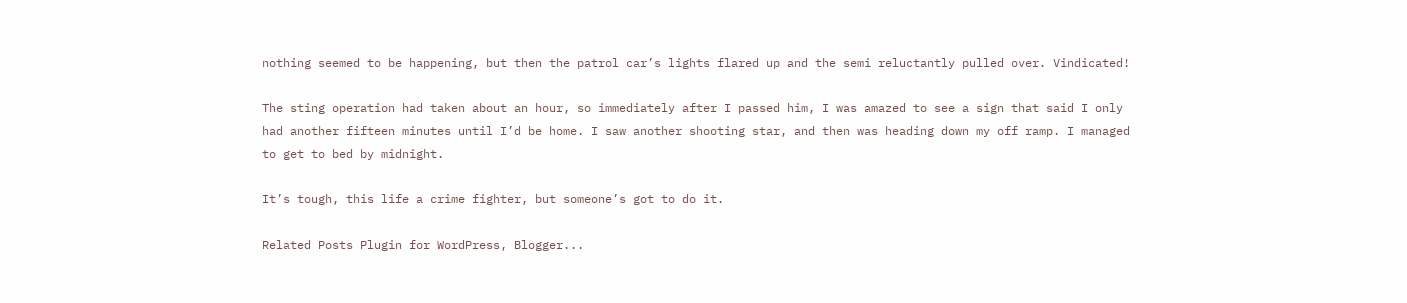nothing seemed to be happening, but then the patrol car’s lights flared up and the semi reluctantly pulled over. Vindicated!

The sting operation had taken about an hour, so immediately after I passed him, I was amazed to see a sign that said I only had another fifteen minutes until I’d be home. I saw another shooting star, and then was heading down my off ramp. I managed to get to bed by midnight.

It’s tough, this life a crime fighter, but someone’s got to do it.

Related Posts Plugin for WordPress, Blogger...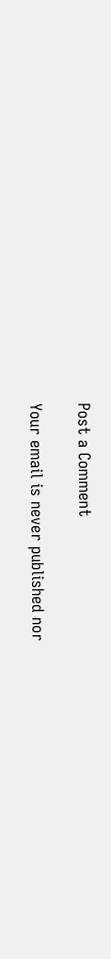Post a Comment

Your email is never published nor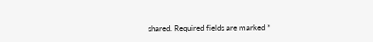shared. Required fields are marked *